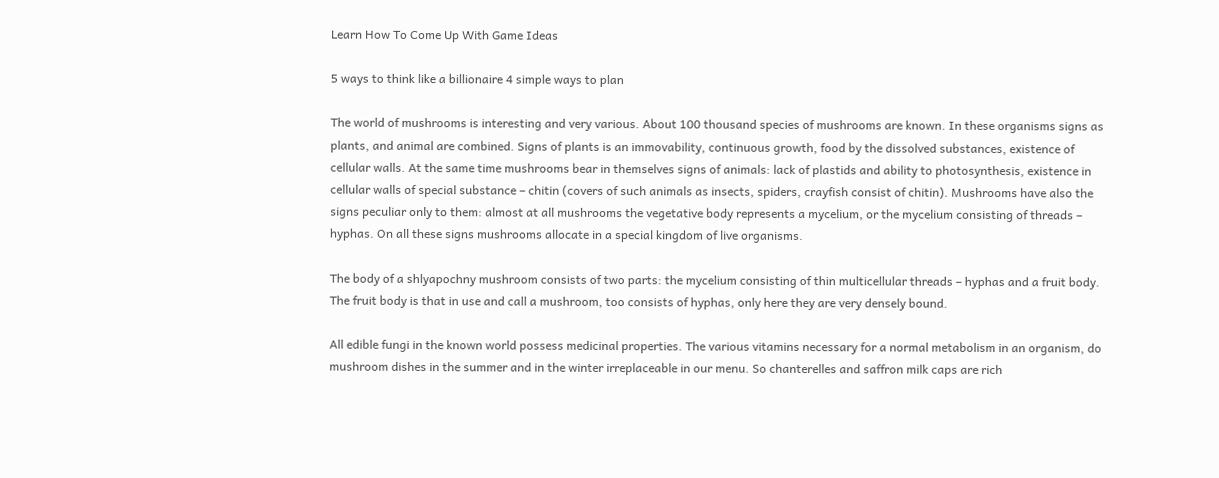Learn How To Come Up With Game Ideas

5 ways to think like a billionaire 4 simple ways to plan

The world of mushrooms is interesting and very various. About 100 thousand species of mushrooms are known. In these organisms signs as plants, and animal are combined. Signs of plants is an immovability, continuous growth, food by the dissolved substances, existence of cellular walls. At the same time mushrooms bear in themselves signs of animals: lack of plastids and ability to photosynthesis, existence in cellular walls of special substance – chitin (covers of such animals as insects, spiders, crayfish consist of chitin). Mushrooms have also the signs peculiar only to them: almost at all mushrooms the vegetative body represents a mycelium, or the mycelium consisting of threads – hyphas. On all these signs mushrooms allocate in a special kingdom of live organisms.

The body of a shlyapochny mushroom consists of two parts: the mycelium consisting of thin multicellular threads – hyphas and a fruit body. The fruit body is that in use and call a mushroom, too consists of hyphas, only here they are very densely bound.

All edible fungi in the known world possess medicinal properties. The various vitamins necessary for a normal metabolism in an organism, do mushroom dishes in the summer and in the winter irreplaceable in our menu. So chanterelles and saffron milk caps are rich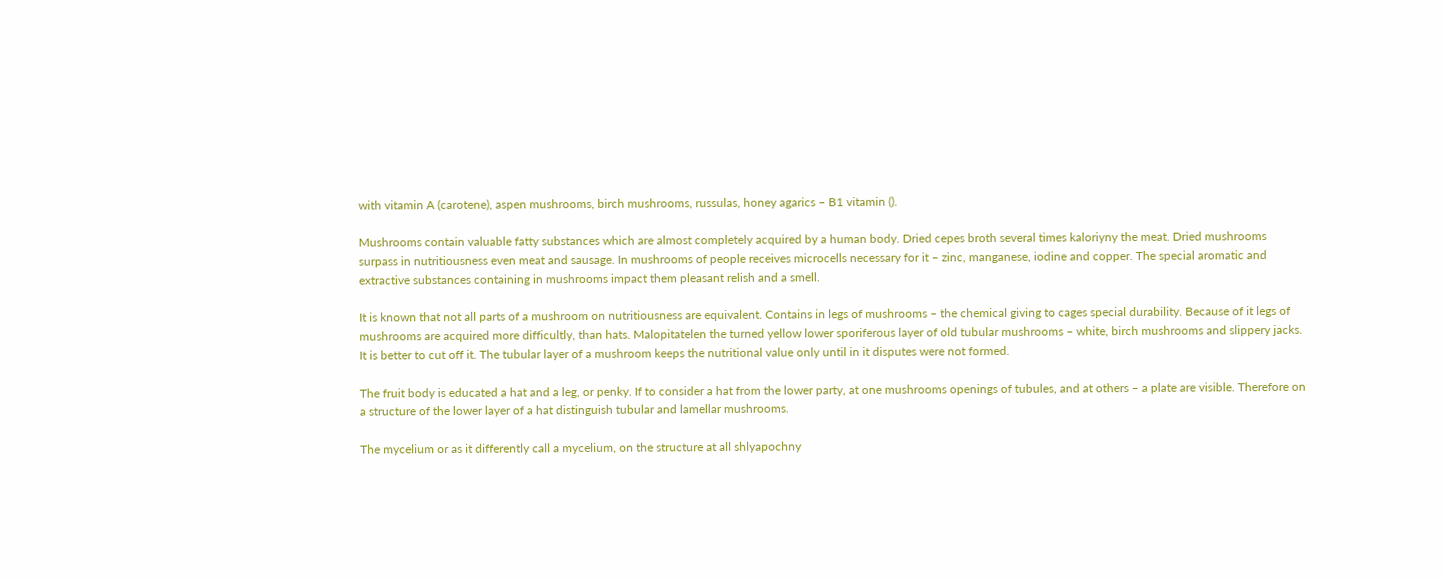with vitamin A (carotene), aspen mushrooms, birch mushrooms, russulas, honey agarics – B1 vitamin ().

Mushrooms contain valuable fatty substances which are almost completely acquired by a human body. Dried cepes broth several times kaloriyny the meat. Dried mushrooms surpass in nutritiousness even meat and sausage. In mushrooms of people receives microcells necessary for it – zinc, manganese, iodine and copper. The special aromatic and extractive substances containing in mushrooms impact them pleasant relish and a smell.

It is known that not all parts of a mushroom on nutritiousness are equivalent. Contains in legs of mushrooms – the chemical giving to cages special durability. Because of it legs of mushrooms are acquired more difficultly, than hats. Malopitatelen the turned yellow lower sporiferous layer of old tubular mushrooms – white, birch mushrooms and slippery jacks. It is better to cut off it. The tubular layer of a mushroom keeps the nutritional value only until in it disputes were not formed.

The fruit body is educated a hat and a leg, or penky. If to consider a hat from the lower party, at one mushrooms openings of tubules, and at others – a plate are visible. Therefore on a structure of the lower layer of a hat distinguish tubular and lamellar mushrooms.

The mycelium or as it differently call a mycelium, on the structure at all shlyapochny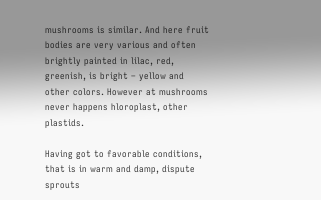mushrooms is similar. And here fruit bodies are very various and often brightly painted in lilac, red, greenish, is bright – yellow and other colors. However at mushrooms never happens hloroplast, other plastids.

Having got to favorable conditions, that is in warm and damp, dispute sprouts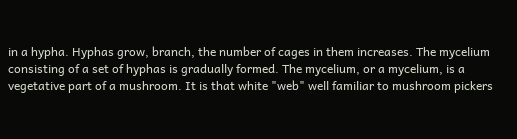in a hypha. Hyphas grow, branch, the number of cages in them increases. The mycelium consisting of a set of hyphas is gradually formed. The mycelium, or a mycelium, is a vegetative part of a mushroom. It is that white "web" well familiar to mushroom pickers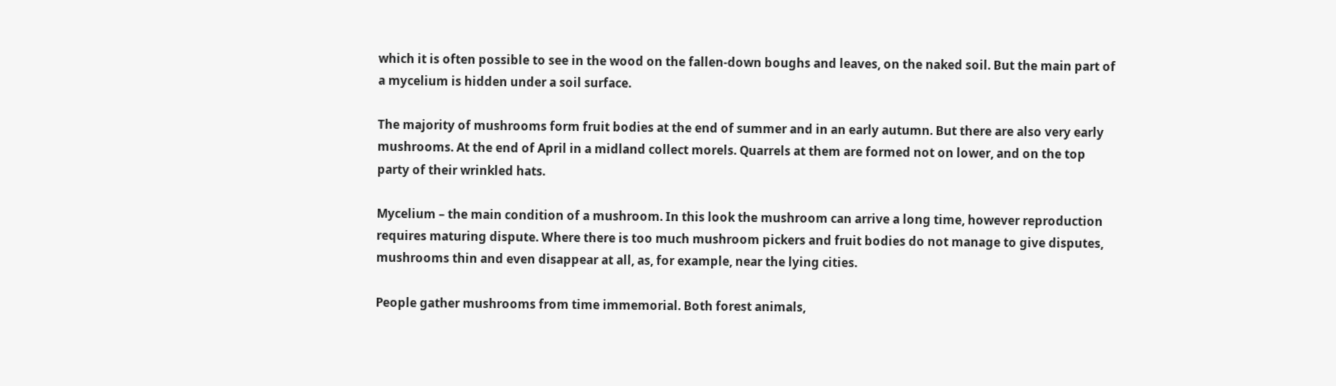which it is often possible to see in the wood on the fallen-down boughs and leaves, on the naked soil. But the main part of a mycelium is hidden under a soil surface.

The majority of mushrooms form fruit bodies at the end of summer and in an early autumn. But there are also very early mushrooms. At the end of April in a midland collect morels. Quarrels at them are formed not on lower, and on the top party of their wrinkled hats.

Mycelium – the main condition of a mushroom. In this look the mushroom can arrive a long time, however reproduction requires maturing dispute. Where there is too much mushroom pickers and fruit bodies do not manage to give disputes, mushrooms thin and even disappear at all, as, for example, near the lying cities.

People gather mushrooms from time immemorial. Both forest animals,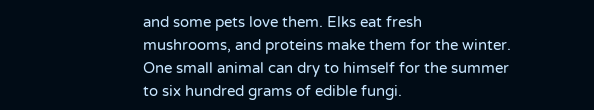and some pets love them. Elks eat fresh mushrooms, and proteins make them for the winter. One small animal can dry to himself for the summer to six hundred grams of edible fungi.